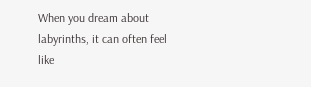When you dream about labyrinths, it can often feel like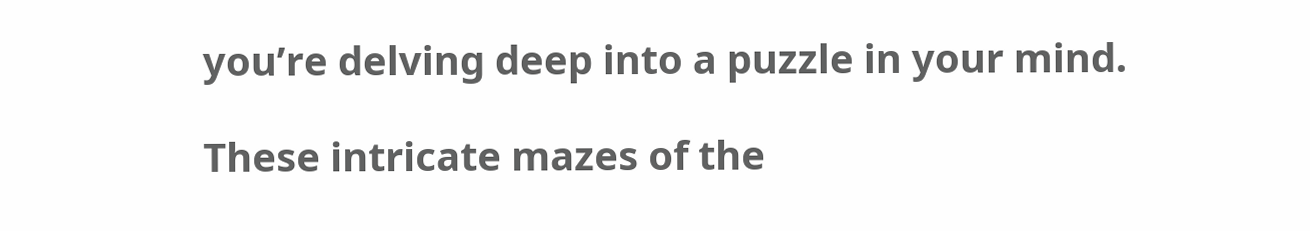you’re delving deep into a puzzle in your mind.

These intricate mazes of the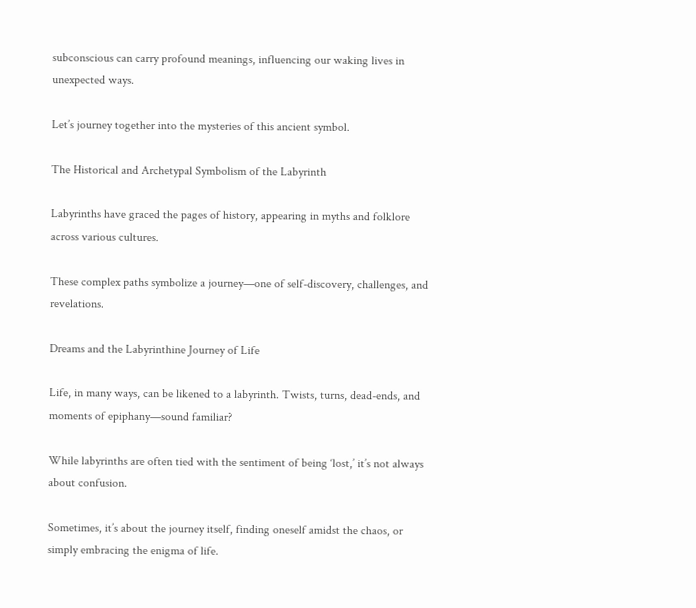subconscious can carry profound meanings, influencing our waking lives in unexpected ways.

Let’s journey together into the mysteries of this ancient symbol.

The Historical and Archetypal Symbolism of the Labyrinth

Labyrinths have graced the pages of history, appearing in myths and folklore across various cultures.

These complex paths symbolize a journey—one of self-discovery, challenges, and revelations.

Dreams and the Labyrinthine Journey of Life

Life, in many ways, can be likened to a labyrinth. Twists, turns, dead-ends, and moments of epiphany—sound familiar?

While labyrinths are often tied with the sentiment of being ‘lost,’ it’s not always about confusion.

Sometimes, it’s about the journey itself, finding oneself amidst the chaos, or simply embracing the enigma of life.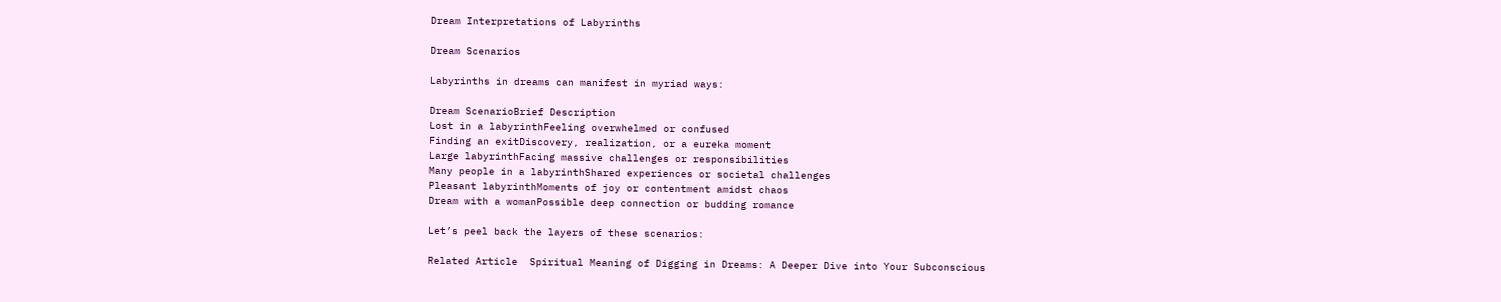Dream Interpretations of Labyrinths

Dream Scenarios

Labyrinths in dreams can manifest in myriad ways:

Dream ScenarioBrief Description
Lost in a labyrinthFeeling overwhelmed or confused
Finding an exitDiscovery, realization, or a eureka moment
Large labyrinthFacing massive challenges or responsibilities
Many people in a labyrinthShared experiences or societal challenges
Pleasant labyrinthMoments of joy or contentment amidst chaos
Dream with a womanPossible deep connection or budding romance

Let’s peel back the layers of these scenarios:

Related Article  Spiritual Meaning of Digging in Dreams: A Deeper Dive into Your Subconscious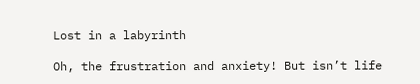Lost in a labyrinth

Oh, the frustration and anxiety! But isn’t life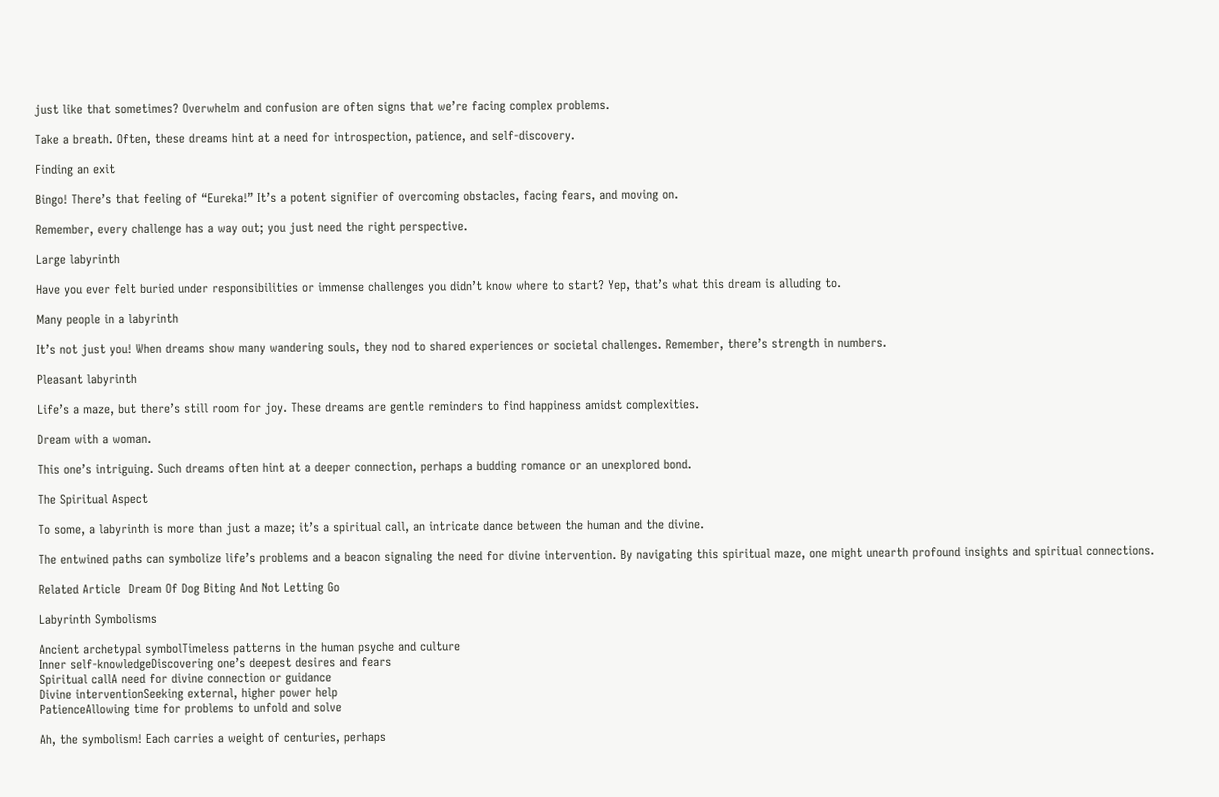just like that sometimes? Overwhelm and confusion are often signs that we’re facing complex problems.

Take a breath. Often, these dreams hint at a need for introspection, patience, and self-discovery.

Finding an exit

Bingo! There’s that feeling of “Eureka!” It’s a potent signifier of overcoming obstacles, facing fears, and moving on.

Remember, every challenge has a way out; you just need the right perspective.

Large labyrinth

Have you ever felt buried under responsibilities or immense challenges you didn’t know where to start? Yep, that’s what this dream is alluding to.

Many people in a labyrinth

It’s not just you! When dreams show many wandering souls, they nod to shared experiences or societal challenges. Remember, there’s strength in numbers.

Pleasant labyrinth

Life’s a maze, but there’s still room for joy. These dreams are gentle reminders to find happiness amidst complexities.

Dream with a woman.

This one’s intriguing. Such dreams often hint at a deeper connection, perhaps a budding romance or an unexplored bond.

The Spiritual Aspect

To some, a labyrinth is more than just a maze; it’s a spiritual call, an intricate dance between the human and the divine.

The entwined paths can symbolize life’s problems and a beacon signaling the need for divine intervention. By navigating this spiritual maze, one might unearth profound insights and spiritual connections.

Related Article  Dream Of Dog Biting And Not Letting Go

Labyrinth Symbolisms

Ancient archetypal symbolTimeless patterns in the human psyche and culture
Inner self-knowledgeDiscovering one’s deepest desires and fears
Spiritual callA need for divine connection or guidance
Divine interventionSeeking external, higher power help
PatienceAllowing time for problems to unfold and solve

Ah, the symbolism! Each carries a weight of centuries, perhaps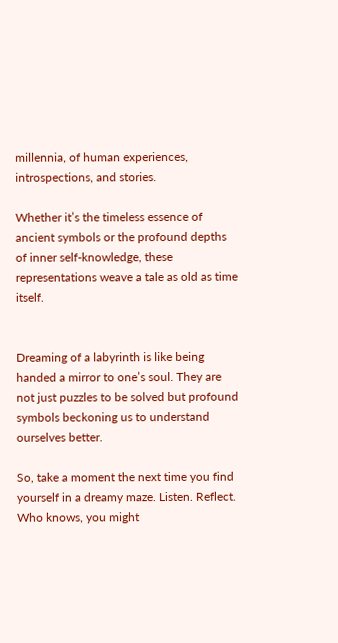millennia, of human experiences, introspections, and stories.

Whether it’s the timeless essence of ancient symbols or the profound depths of inner self-knowledge, these representations weave a tale as old as time itself.


Dreaming of a labyrinth is like being handed a mirror to one’s soul. They are not just puzzles to be solved but profound symbols beckoning us to understand ourselves better.

So, take a moment the next time you find yourself in a dreamy maze. Listen. Reflect. Who knows, you might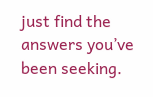just find the answers you’ve been seeking.